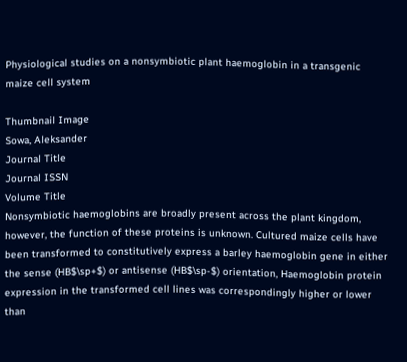Physiological studies on a nonsymbiotic plant haemoglobin in a transgenic maize cell system

Thumbnail Image
Sowa, Aleksander
Journal Title
Journal ISSN
Volume Title
Nonsymbiotic haemoglobins are broadly present across the plant kingdom, however, the function of these proteins is unknown. Cultured maize cells have been transformed to constitutively express a barley haemoglobin gene in either the sense (HB$\sp+$) or antisense (HB$\sp-$) orientation, Haemoglobin protein expression in the transformed cell lines was correspondingly higher or lower than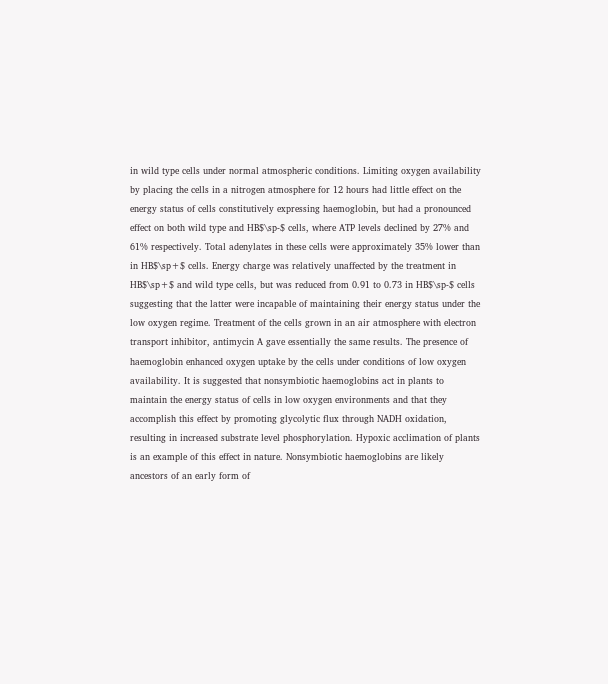in wild type cells under normal atmospheric conditions. Limiting oxygen availability by placing the cells in a nitrogen atmosphere for 12 hours had little effect on the energy status of cells constitutively expressing haemoglobin, but had a pronounced effect on both wild type and HB$\sp-$ cells, where ATP levels declined by 27% and 61% respectively. Total adenylates in these cells were approximately 35% lower than in HB$\sp+$ cells. Energy charge was relatively unaffected by the treatment in HB$\sp+$ and wild type cells, but was reduced from 0.91 to 0.73 in HB$\sp-$ cells suggesting that the latter were incapable of maintaining their energy status under the low oxygen regime. Treatment of the cells grown in an air atmosphere with electron transport inhibitor, antimycin A gave essentially the same results. The presence of haemoglobin enhanced oxygen uptake by the cells under conditions of low oxygen availability. It is suggested that nonsymbiotic haemoglobins act in plants to maintain the energy status of cells in low oxygen environments and that they accomplish this effect by promoting glycolytic flux through NADH oxidation, resulting in increased substrate level phosphorylation. Hypoxic acclimation of plants is an example of this effect in nature. Nonsymbiotic haemoglobins are likely ancestors of an early form of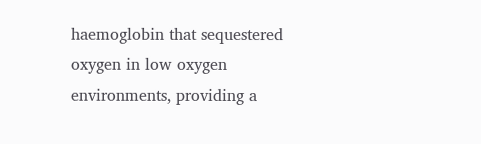haemoglobin that sequestered oxygen in low oxygen environments, providing a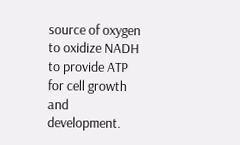source of oxygen to oxidize NADH to provide ATP for cell growth and development.